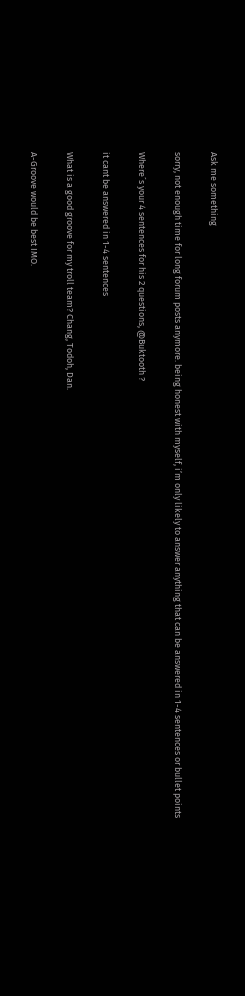Ask me something


sorry, not enough time for long forum posts anymore. being honest with myself, i’m only likely to answer anything that can be answered in 1-4 sentences or bullet points


Where´s your 4 sentences for his 2 questions, @Buktooth ?


it cant be answered in 1-4 sentences


What is a good groove for my troll team? Chang, Todoh, Dan.


A-Groove would be best IMO.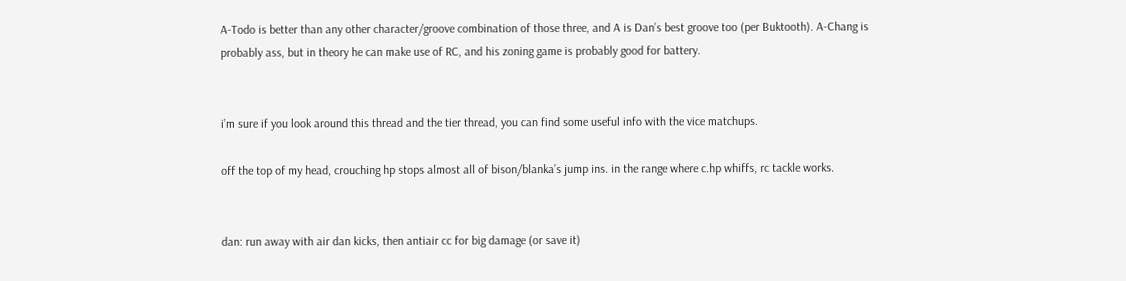A-Todo is better than any other character/groove combination of those three, and A is Dan’s best groove too (per Buktooth). A-Chang is probably ass, but in theory he can make use of RC, and his zoning game is probably good for battery.


i’m sure if you look around this thread and the tier thread, you can find some useful info with the vice matchups.

off the top of my head, crouching hp stops almost all of bison/blanka’s jump ins. in the range where c.hp whiffs, rc tackle works.


dan: run away with air dan kicks, then antiair cc for big damage (or save it)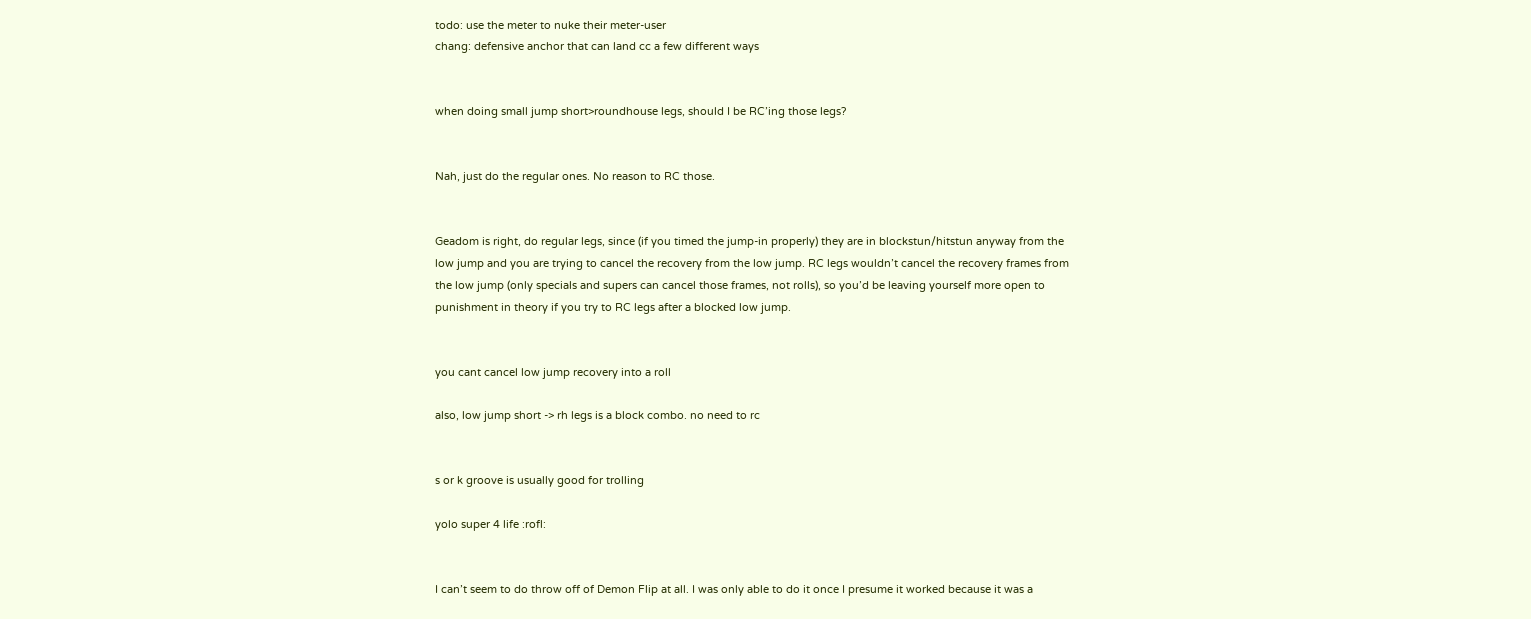todo: use the meter to nuke their meter-user
chang: defensive anchor that can land cc a few different ways


when doing small jump short>roundhouse legs, should I be RC’ing those legs?


Nah, just do the regular ones. No reason to RC those.


Geadom is right, do regular legs, since (if you timed the jump-in properly) they are in blockstun/hitstun anyway from the low jump and you are trying to cancel the recovery from the low jump. RC legs wouldn’t cancel the recovery frames from the low jump (only specials and supers can cancel those frames, not rolls), so you’d be leaving yourself more open to punishment in theory if you try to RC legs after a blocked low jump.


you cant cancel low jump recovery into a roll

also, low jump short -> rh legs is a block combo. no need to rc


s or k groove is usually good for trolling

yolo super 4 life :rofl:


I can’t seem to do throw off of Demon Flip at all. I was only able to do it once I presume it worked because it was a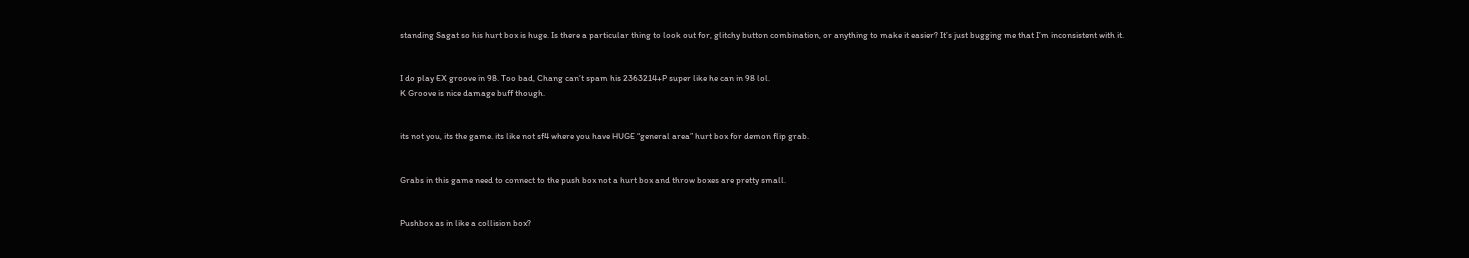standing Sagat so his hurt box is huge. Is there a particular thing to look out for, glitchy button combination, or anything to make it easier? It’s just bugging me that I’m inconsistent with it.


I do play EX groove in 98. Too bad, Chang can’t spam his 2363214+P super like he can in 98 lol.
K Groove is nice damage buff though.


its not you, its the game. its like not sf4 where you have HUGE “general area” hurt box for demon flip grab.


Grabs in this game need to connect to the push box not a hurt box and throw boxes are pretty small.


Pushbox as in like a collision box?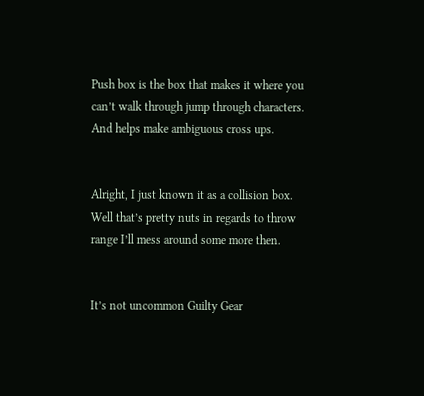Push box is the box that makes it where you can’t walk through jump through characters. And helps make ambiguous cross ups.


Alright, I just known it as a collision box. Well that’s pretty nuts in regards to throw range I’ll mess around some more then.


It’s not uncommon Guilty Gear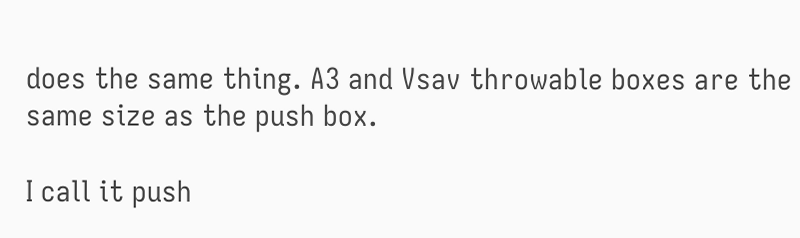does the same thing. A3 and Vsav throwable boxes are the same size as the push box.

I call it push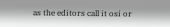as the editors call it osi or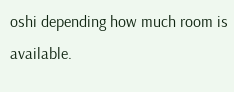oshi depending how much room is available.